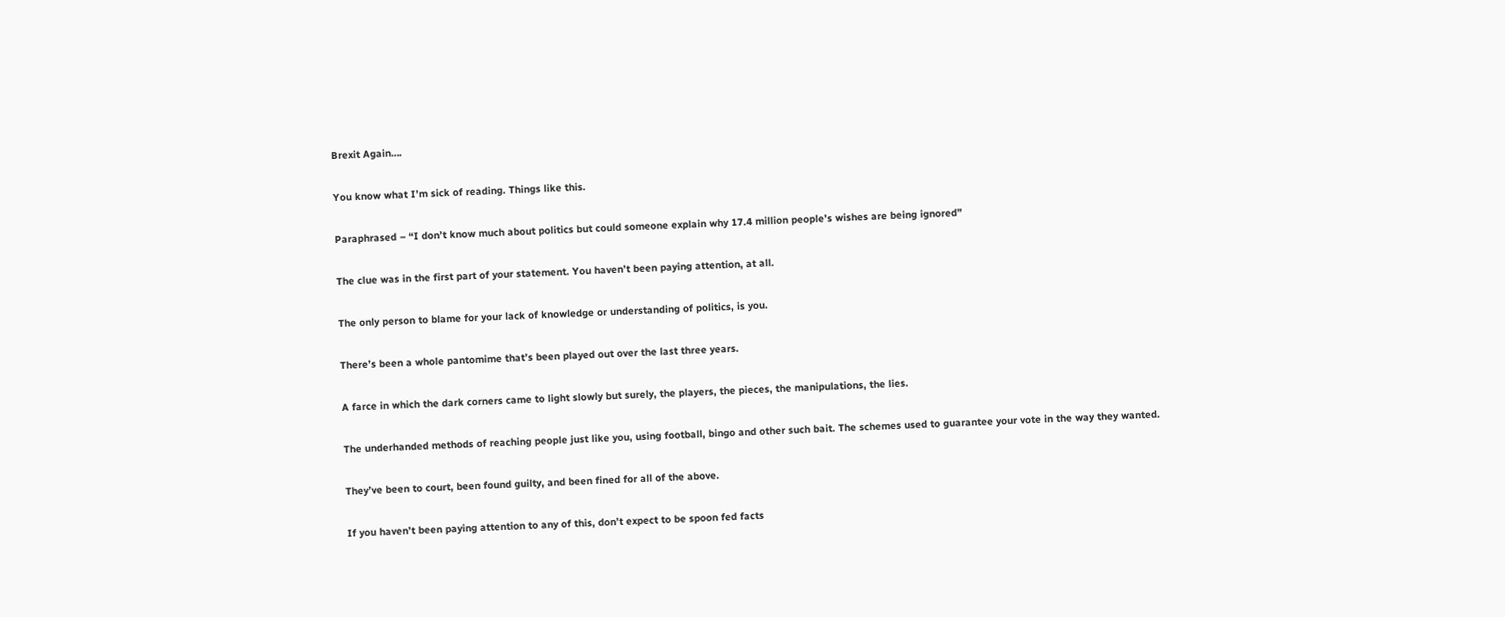Brexit Again….

You know what I’m sick of reading. Things like this.

Paraphrased – “I don’t know much about politics but could someone explain why 17.4 million people’s wishes are being ignored”

The clue was in the first part of your statement. You haven’t been paying attention, at all.

The only person to blame for your lack of knowledge or understanding of politics, is you.

There’s been a whole pantomime that’s been played out over the last three years.

A farce in which the dark corners came to light slowly but surely, the players, the pieces, the manipulations, the lies.

The underhanded methods of reaching people just like you, using football, bingo and other such bait. The schemes used to guarantee your vote in the way they wanted.

They’ve been to court, been found guilty, and been fined for all of the above.

If you haven’t been paying attention to any of this, don’t expect to be spoon fed facts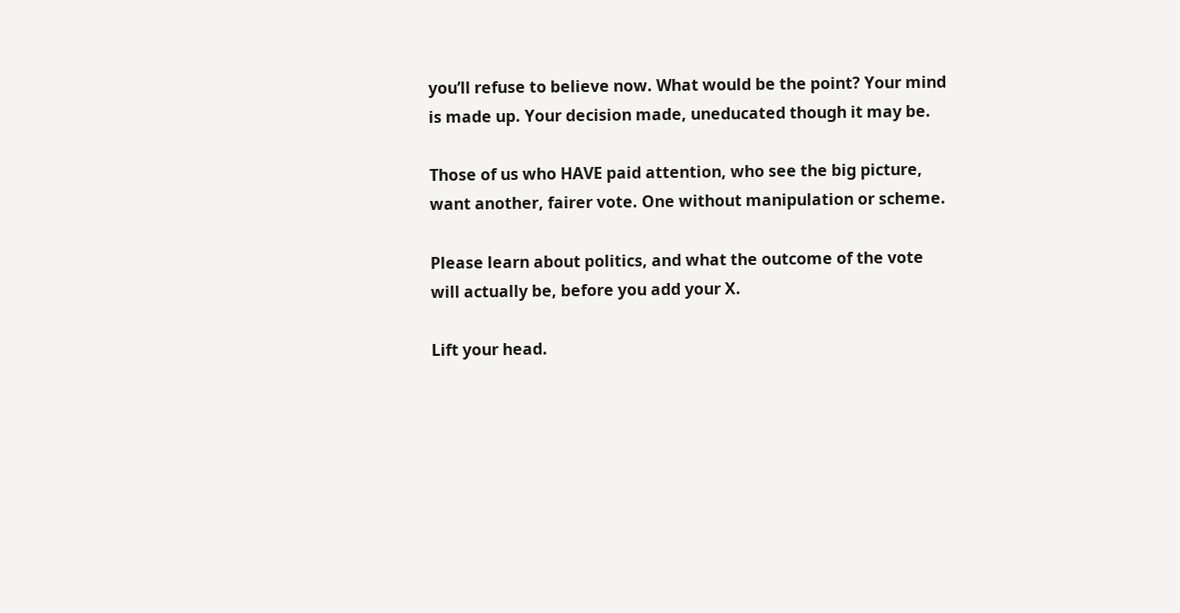you’ll refuse to believe now. What would be the point? Your mind is made up. Your decision made, uneducated though it may be.

Those of us who HAVE paid attention, who see the big picture, want another, fairer vote. One without manipulation or scheme.

Please learn about politics, and what the outcome of the vote will actually be, before you add your X.

Lift your head.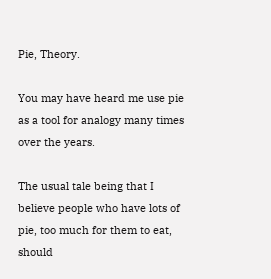Pie, Theory.

You may have heard me use pie as a tool for analogy many times over the years.

The usual tale being that I believe people who have lots of pie, too much for them to eat, should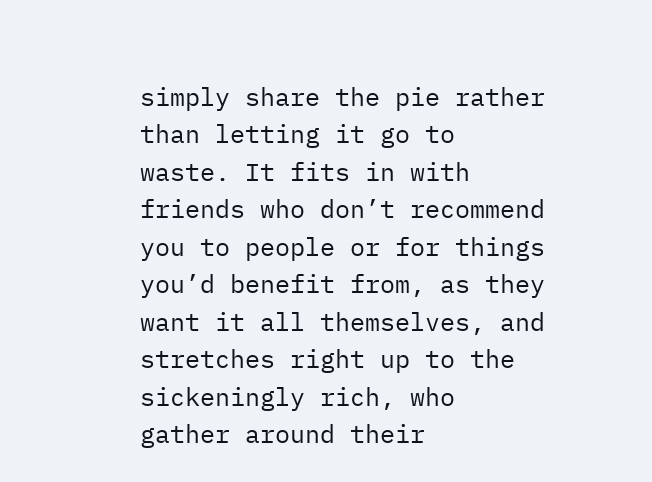simply share the pie rather than letting it go to waste. It fits in with friends who don’t recommend you to people or for things you’d benefit from, as they want it all themselves, and stretches right up to the sickeningly rich, who gather around their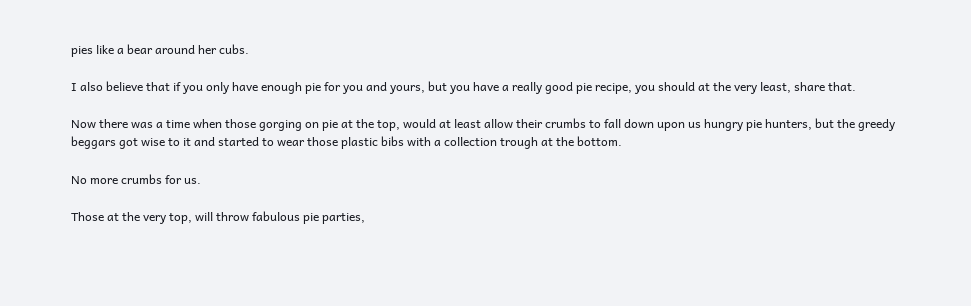pies like a bear around her cubs.

I also believe that if you only have enough pie for you and yours, but you have a really good pie recipe, you should at the very least, share that.

Now there was a time when those gorging on pie at the top, would at least allow their crumbs to fall down upon us hungry pie hunters, but the greedy beggars got wise to it and started to wear those plastic bibs with a collection trough at the bottom.

No more crumbs for us.

Those at the very top, will throw fabulous pie parties,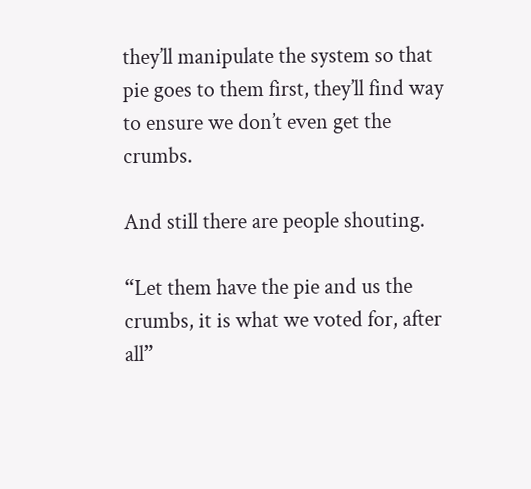they’ll manipulate the system so that pie goes to them first, they’ll find way to ensure we don’t even get the crumbs.

And still there are people shouting.

“Let them have the pie and us the crumbs, it is what we voted for, after all”